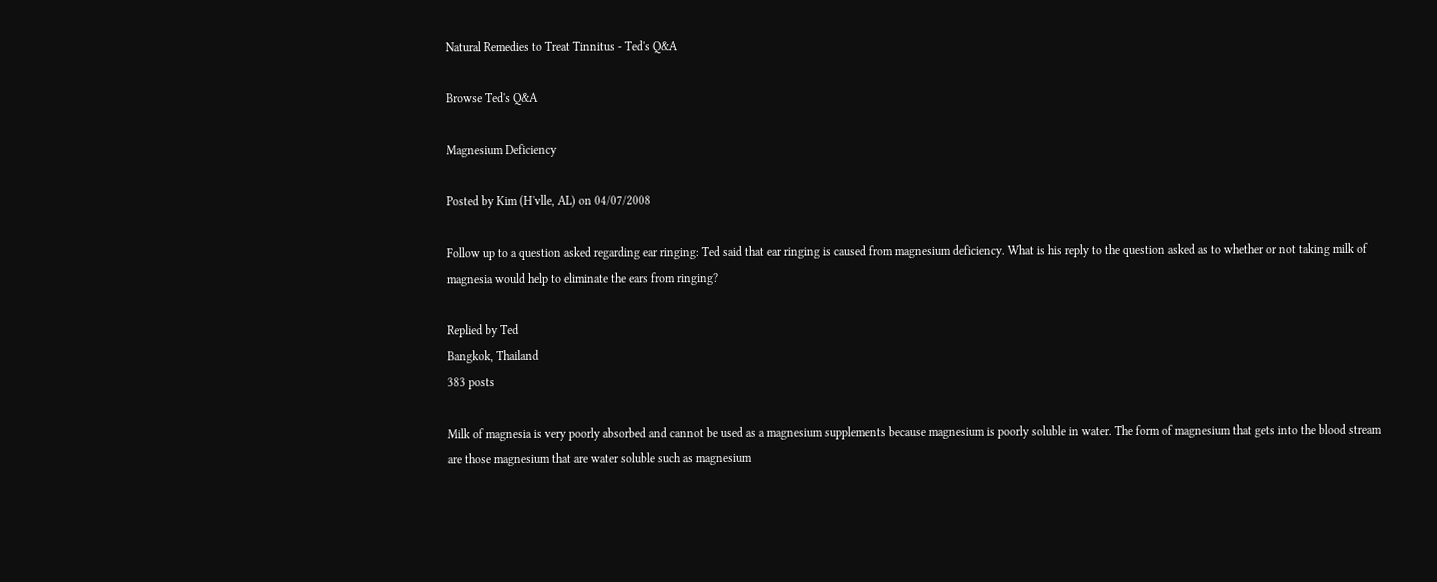Natural Remedies to Treat Tinnitus - Ted's Q&A

Browse Ted's Q&A

Magnesium Deficiency

Posted by Kim (H'vlle, AL) on 04/07/2008

Follow up to a question asked regarding ear ringing: Ted said that ear ringing is caused from magnesium deficiency. What is his reply to the question asked as to whether or not taking milk of magnesia would help to eliminate the ears from ringing?

Replied by Ted
Bangkok, Thailand
383 posts

Milk of magnesia is very poorly absorbed and cannot be used as a magnesium supplements because magnesium is poorly soluble in water. The form of magnesium that gets into the blood stream are those magnesium that are water soluble such as magnesium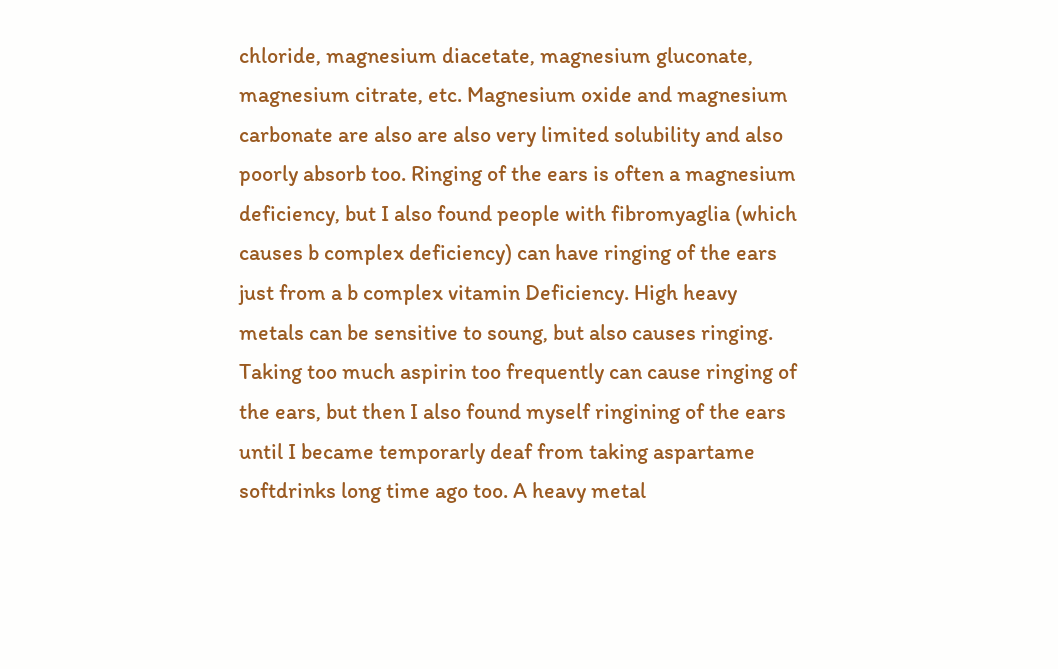chloride, magnesium diacetate, magnesium gluconate, magnesium citrate, etc. Magnesium oxide and magnesium carbonate are also are also very limited solubility and also poorly absorb too. Ringing of the ears is often a magnesium deficiency, but I also found people with fibromyaglia (which causes b complex deficiency) can have ringing of the ears just from a b complex vitamin Deficiency. High heavy metals can be sensitive to soung, but also causes ringing. Taking too much aspirin too frequently can cause ringing of the ears, but then I also found myself ringining of the ears until I became temporarly deaf from taking aspartame softdrinks long time ago too. A heavy metal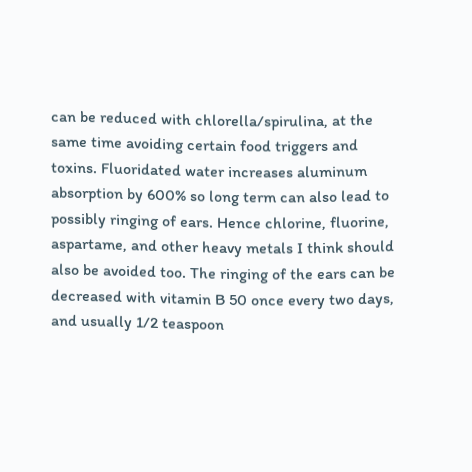can be reduced with chlorella/spirulina, at the same time avoiding certain food triggers and toxins. Fluoridated water increases aluminum absorption by 600% so long term can also lead to possibly ringing of ears. Hence chlorine, fluorine, aspartame, and other heavy metals I think should also be avoided too. The ringing of the ears can be decreased with vitamin B 50 once every two days, and usually 1/2 teaspoon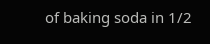of baking soda in 1/2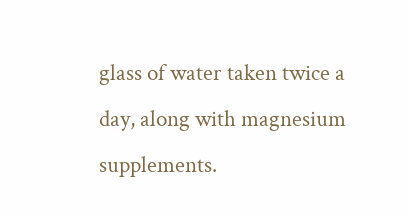glass of water taken twice a day, along with magnesium supplements.